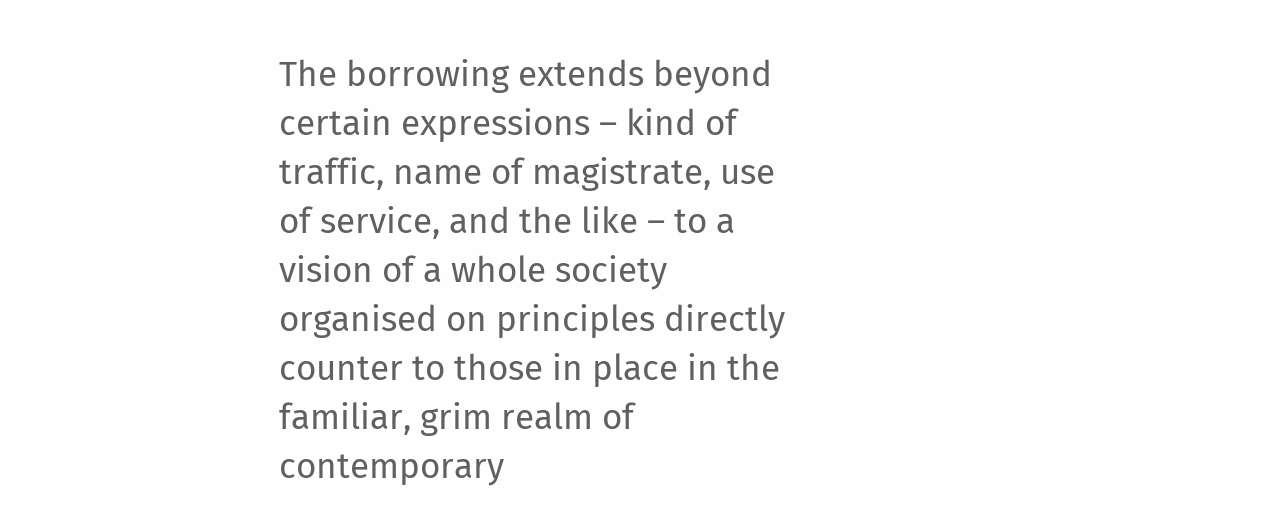The borrowing extends beyond certain expressions – kind of traffic, name of magistrate, use of service, and the like – to a vision of a whole society organised on principles directly counter to those in place in the familiar, grim realm of contemporary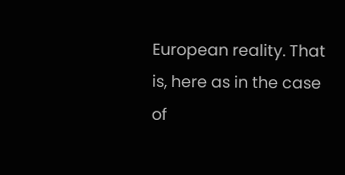European reality. That is, here as in the case of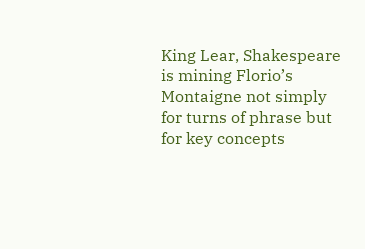King Lear, Shakespeare is mining Florio’s Montaigne not simply for turns of phrase but for key concepts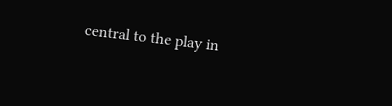central to the play in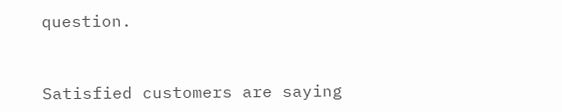question.


Satisfied customers are saying